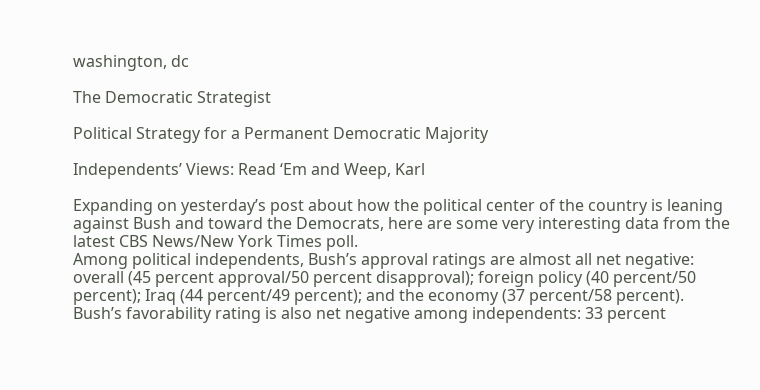washington, dc

The Democratic Strategist

Political Strategy for a Permanent Democratic Majority

Independents’ Views: Read ‘Em and Weep, Karl

Expanding on yesterday’s post about how the political center of the country is leaning against Bush and toward the Democrats, here are some very interesting data from the latest CBS News/New York Times poll.
Among political independents, Bush’s approval ratings are almost all net negative: overall (45 percent approval/50 percent disapproval); foreign policy (40 percent/50 percent); Iraq (44 percent/49 percent); and the economy (37 percent/58 percent).
Bush’s favorability rating is also net negative among independents: 33 percent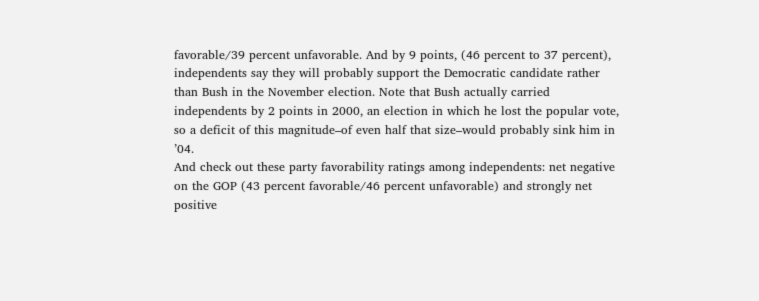favorable/39 percent unfavorable. And by 9 points, (46 percent to 37 percent), independents say they will probably support the Democratic candidate rather than Bush in the November election. Note that Bush actually carried independents by 2 points in 2000, an election in which he lost the popular vote, so a deficit of this magnitude–of even half that size–would probably sink him in ’04.
And check out these party favorability ratings among independents: net negative on the GOP (43 percent favorable/46 percent unfavorable) and strongly net positive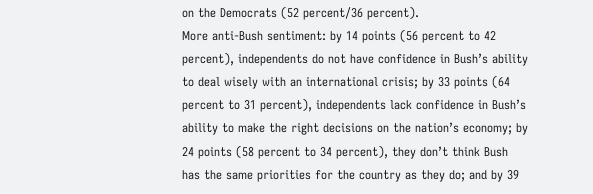on the Democrats (52 percent/36 percent).
More anti-Bush sentiment: by 14 points (56 percent to 42 percent), independents do not have confidence in Bush’s ability to deal wisely with an international crisis; by 33 points (64 percent to 31 percent), independents lack confidence in Bush’s ability to make the right decisions on the nation’s economy; by 24 points (58 percent to 34 percent), they don’t think Bush has the same priorities for the country as they do; and by 39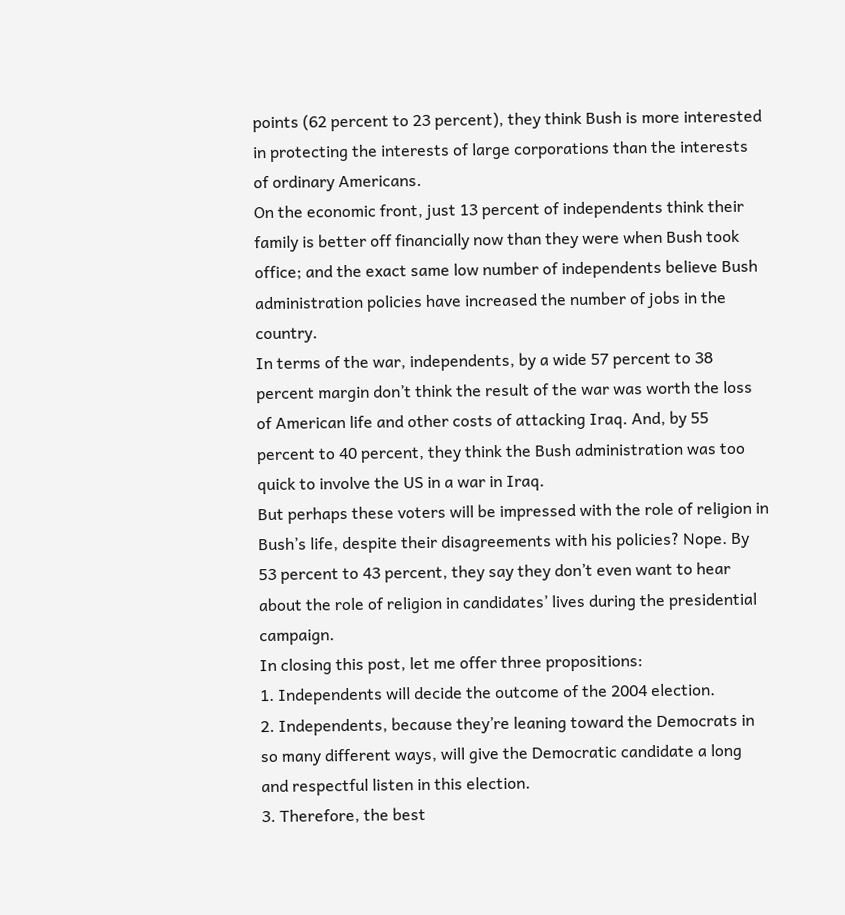points (62 percent to 23 percent), they think Bush is more interested in protecting the interests of large corporations than the interests of ordinary Americans.
On the economic front, just 13 percent of independents think their family is better off financially now than they were when Bush took office; and the exact same low number of independents believe Bush administration policies have increased the number of jobs in the country.
In terms of the war, independents, by a wide 57 percent to 38 percent margin don’t think the result of the war was worth the loss of American life and other costs of attacking Iraq. And, by 55 percent to 40 percent, they think the Bush administration was too quick to involve the US in a war in Iraq.
But perhaps these voters will be impressed with the role of religion in Bush’s life, despite their disagreements with his policies? Nope. By 53 percent to 43 percent, they say they don’t even want to hear about the role of religion in candidates’ lives during the presidential campaign.
In closing this post, let me offer three propositions:
1. Independents will decide the outcome of the 2004 election.
2. Independents, because they’re leaning toward the Democrats in so many different ways, will give the Democratic candidate a long and respectful listen in this election.
3. Therefore, the best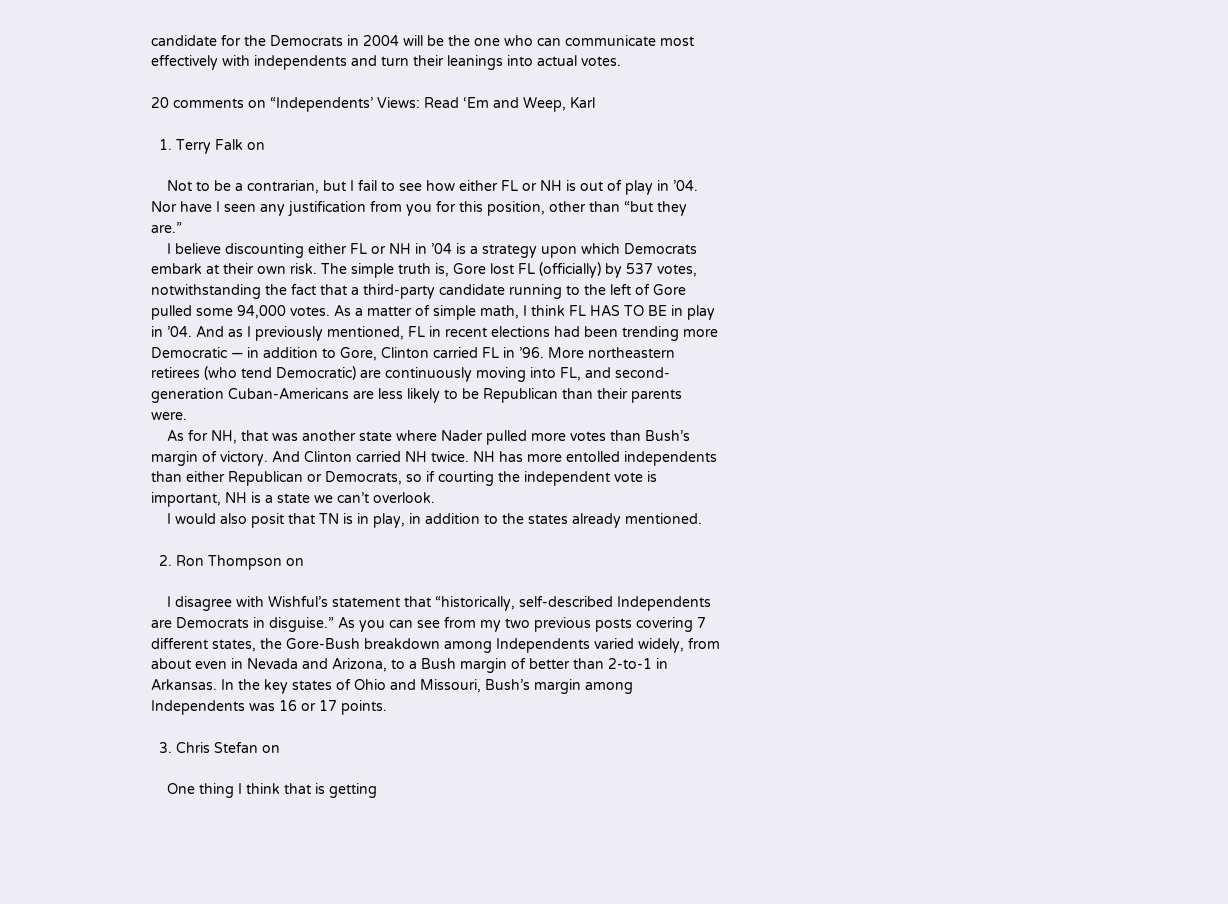candidate for the Democrats in 2004 will be the one who can communicate most effectively with independents and turn their leanings into actual votes.

20 comments on “Independents’ Views: Read ‘Em and Weep, Karl

  1. Terry Falk on

    Not to be a contrarian, but I fail to see how either FL or NH is out of play in ’04. Nor have I seen any justification from you for this position, other than “but they are.”
    I believe discounting either FL or NH in ’04 is a strategy upon which Democrats embark at their own risk. The simple truth is, Gore lost FL (officially) by 537 votes, notwithstanding the fact that a third-party candidate running to the left of Gore pulled some 94,000 votes. As a matter of simple math, I think FL HAS TO BE in play in ’04. And as I previously mentioned, FL in recent elections had been trending more Democratic — in addition to Gore, Clinton carried FL in ’96. More northeastern retirees (who tend Democratic) are continuously moving into FL, and second-generation Cuban-Americans are less likely to be Republican than their parents were.
    As for NH, that was another state where Nader pulled more votes than Bush’s margin of victory. And Clinton carried NH twice. NH has more entolled independents than either Republican or Democrats, so if courting the independent vote is important, NH is a state we can’t overlook.
    I would also posit that TN is in play, in addition to the states already mentioned.

  2. Ron Thompson on

    I disagree with Wishful’s statement that “historically, self-described Independents are Democrats in disguise.” As you can see from my two previous posts covering 7 different states, the Gore-Bush breakdown among Independents varied widely, from about even in Nevada and Arizona, to a Bush margin of better than 2-to-1 in Arkansas. In the key states of Ohio and Missouri, Bush’s margin among Independents was 16 or 17 points.

  3. Chris Stefan on

    One thing I think that is getting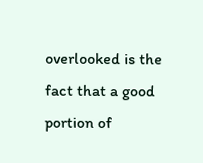overlooked is the fact that a good portion of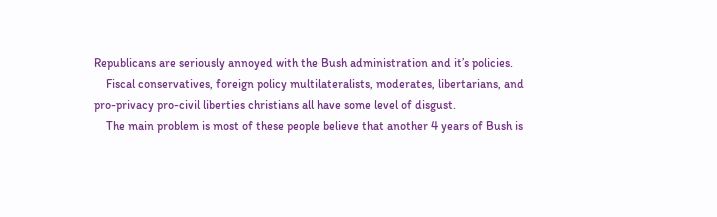Republicans are seriously annoyed with the Bush administration and it’s policies.
    Fiscal conservatives, foreign policy multilateralists, moderates, libertarians, and pro-privacy pro-civil liberties christians all have some level of disgust.
    The main problem is most of these people believe that another 4 years of Bush is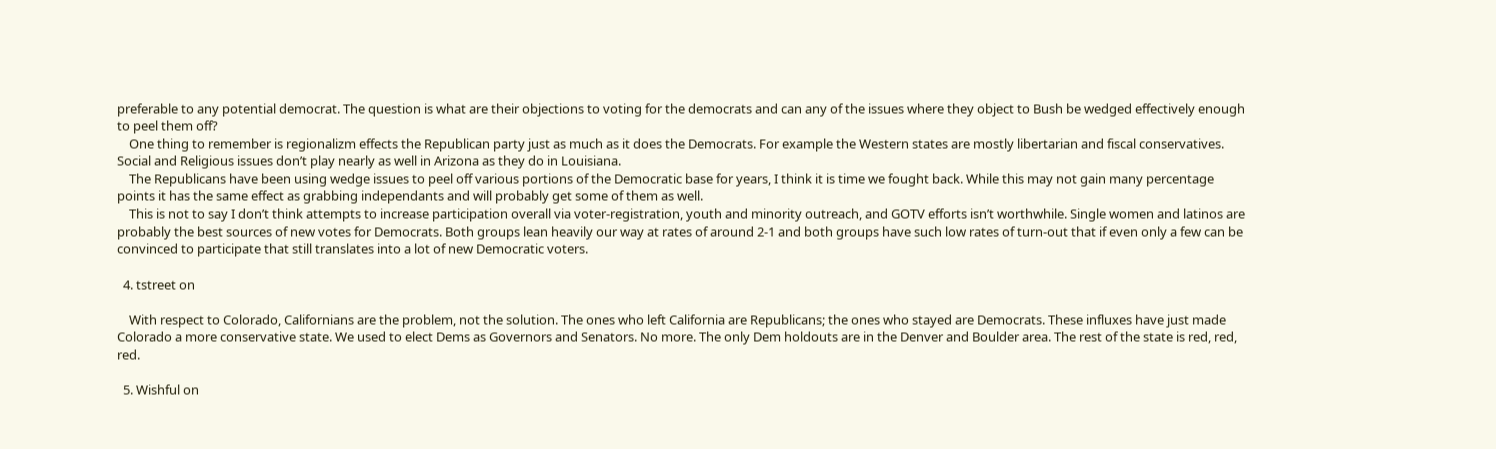preferable to any potential democrat. The question is what are their objections to voting for the democrats and can any of the issues where they object to Bush be wedged effectively enough to peel them off?
    One thing to remember is regionalizm effects the Republican party just as much as it does the Democrats. For example the Western states are mostly libertarian and fiscal conservatives. Social and Religious issues don’t play nearly as well in Arizona as they do in Louisiana.
    The Republicans have been using wedge issues to peel off various portions of the Democratic base for years, I think it is time we fought back. While this may not gain many percentage points it has the same effect as grabbing independants and will probably get some of them as well.
    This is not to say I don’t think attempts to increase participation overall via voter-registration, youth and minority outreach, and GOTV efforts isn’t worthwhile. Single women and latinos are probably the best sources of new votes for Democrats. Both groups lean heavily our way at rates of around 2-1 and both groups have such low rates of turn-out that if even only a few can be convinced to participate that still translates into a lot of new Democratic voters.

  4. tstreet on

    With respect to Colorado, Californians are the problem, not the solution. The ones who left California are Republicans; the ones who stayed are Democrats. These influxes have just made Colorado a more conservative state. We used to elect Dems as Governors and Senators. No more. The only Dem holdouts are in the Denver and Boulder area. The rest of the state is red, red, red.

  5. Wishful on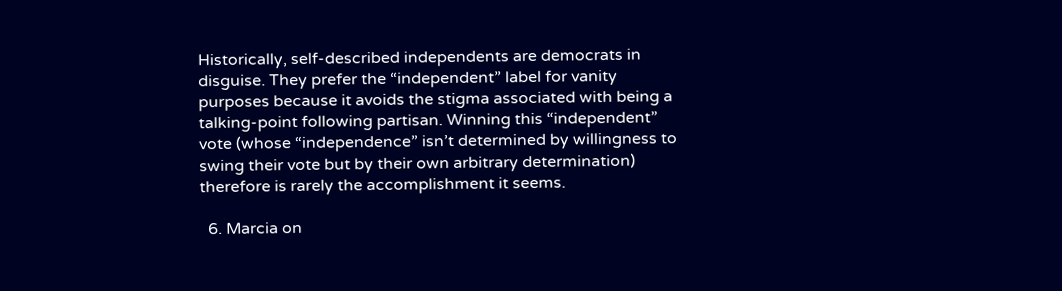Historically, self-described independents are democrats in disguise. They prefer the “independent” label for vanity purposes because it avoids the stigma associated with being a talking-point following partisan. Winning this “independent” vote (whose “independence” isn’t determined by willingness to swing their vote but by their own arbitrary determination) therefore is rarely the accomplishment it seems.

  6. Marcia on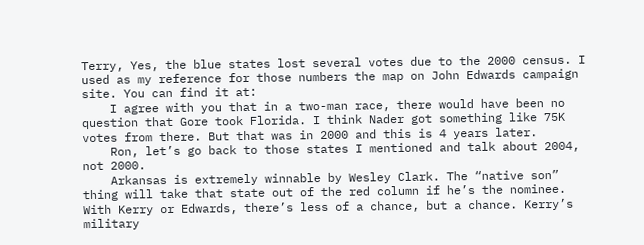Terry, Yes, the blue states lost several votes due to the 2000 census. I used as my reference for those numbers the map on John Edwards campaign site. You can find it at:
    I agree with you that in a two-man race, there would have been no question that Gore took Florida. I think Nader got something like 75K votes from there. But that was in 2000 and this is 4 years later.
    Ron, let’s go back to those states I mentioned and talk about 2004, not 2000.
    Arkansas is extremely winnable by Wesley Clark. The “native son” thing will take that state out of the red column if he’s the nominee. With Kerry or Edwards, there’s less of a chance, but a chance. Kerry’s military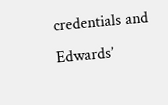credentials and Edwards’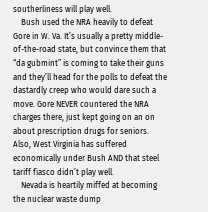southerliness will play well.
    Bush used the NRA heavily to defeat Gore in W. Va. It’s usually a pretty middle-of-the-road state, but convince them that “da gubmint” is coming to take their guns and they’ll head for the polls to defeat the dastardly creep who would dare such a move. Gore NEVER countered the NRA charges there, just kept going on an on about prescription drugs for seniors. Also, West Virginia has suffered economically under Bush AND that steel tariff fiasco didn’t play well.
    Nevada is heartily miffed at becoming the nuclear waste dump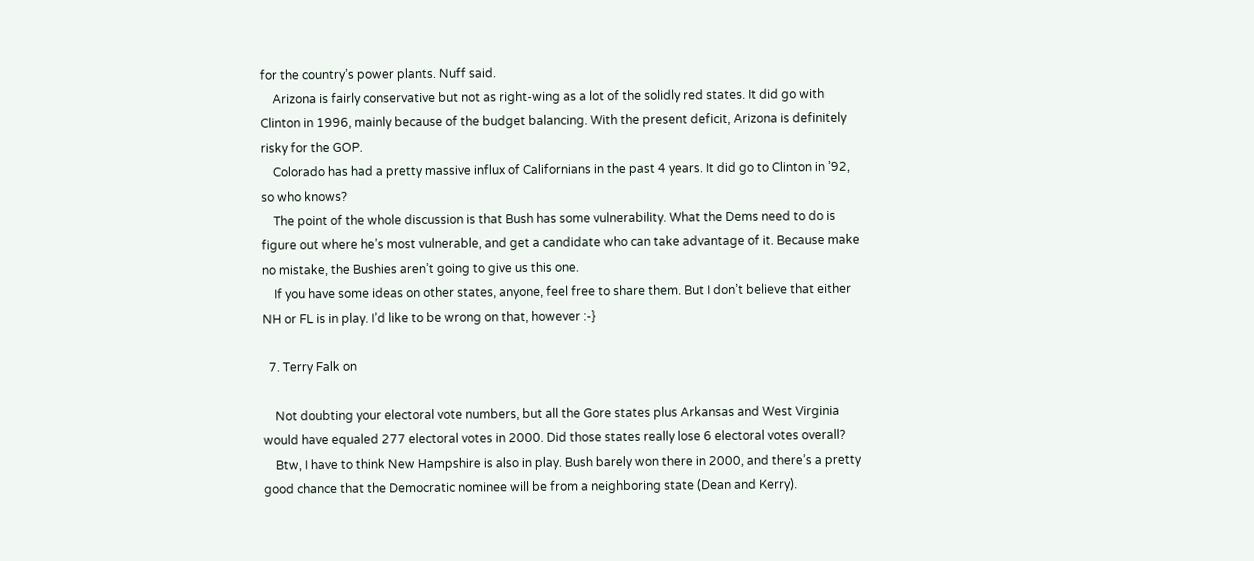for the country’s power plants. Nuff said.
    Arizona is fairly conservative but not as right-wing as a lot of the solidly red states. It did go with Clinton in 1996, mainly because of the budget balancing. With the present deficit, Arizona is definitely risky for the GOP.
    Colorado has had a pretty massive influx of Californians in the past 4 years. It did go to Clinton in ’92, so who knows?
    The point of the whole discussion is that Bush has some vulnerability. What the Dems need to do is figure out where he’s most vulnerable, and get a candidate who can take advantage of it. Because make no mistake, the Bushies aren’t going to give us this one.
    If you have some ideas on other states, anyone, feel free to share them. But I don’t believe that either NH or FL is in play. I’d like to be wrong on that, however :-}

  7. Terry Falk on

    Not doubting your electoral vote numbers, but all the Gore states plus Arkansas and West Virginia would have equaled 277 electoral votes in 2000. Did those states really lose 6 electoral votes overall?
    Btw, I have to think New Hampshire is also in play. Bush barely won there in 2000, and there’s a pretty good chance that the Democratic nominee will be from a neighboring state (Dean and Kerry).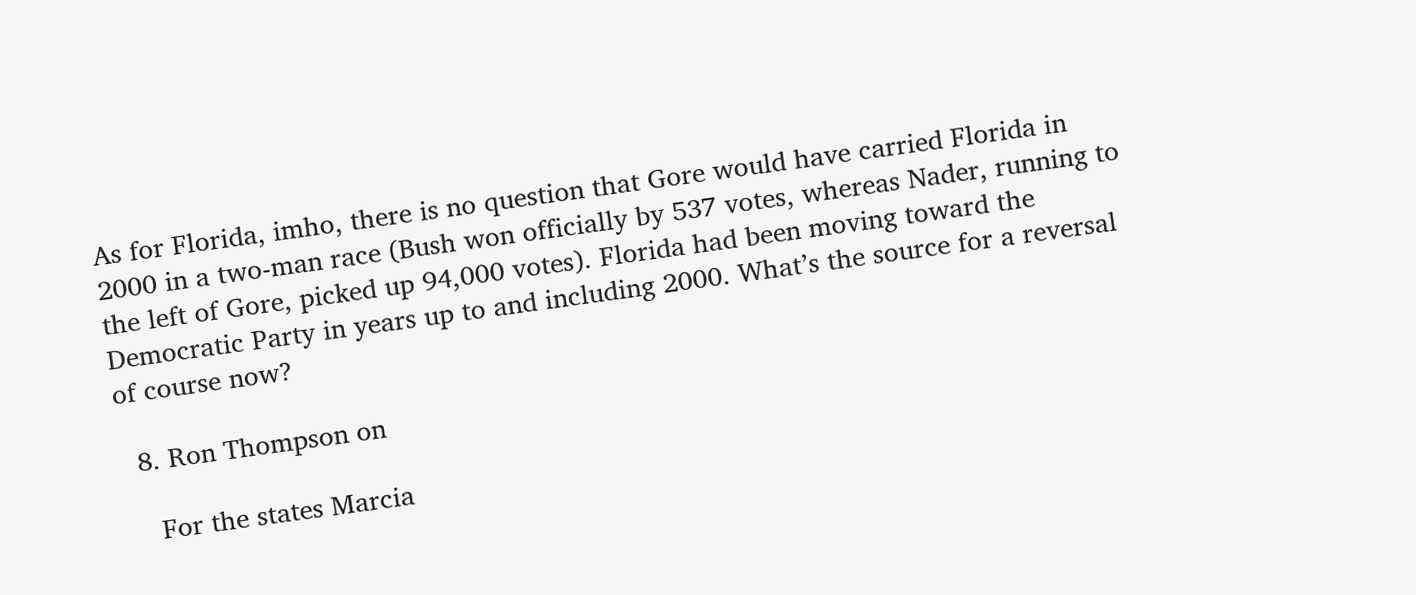As for Florida, imho, there is no question that Gore would have carried Florida in 2000 in a two-man race (Bush won officially by 537 votes, whereas Nader, running to the left of Gore, picked up 94,000 votes). Florida had been moving toward the Democratic Party in years up to and including 2000. What’s the source for a reversal of course now?

  8. Ron Thompson on

    For the states Marcia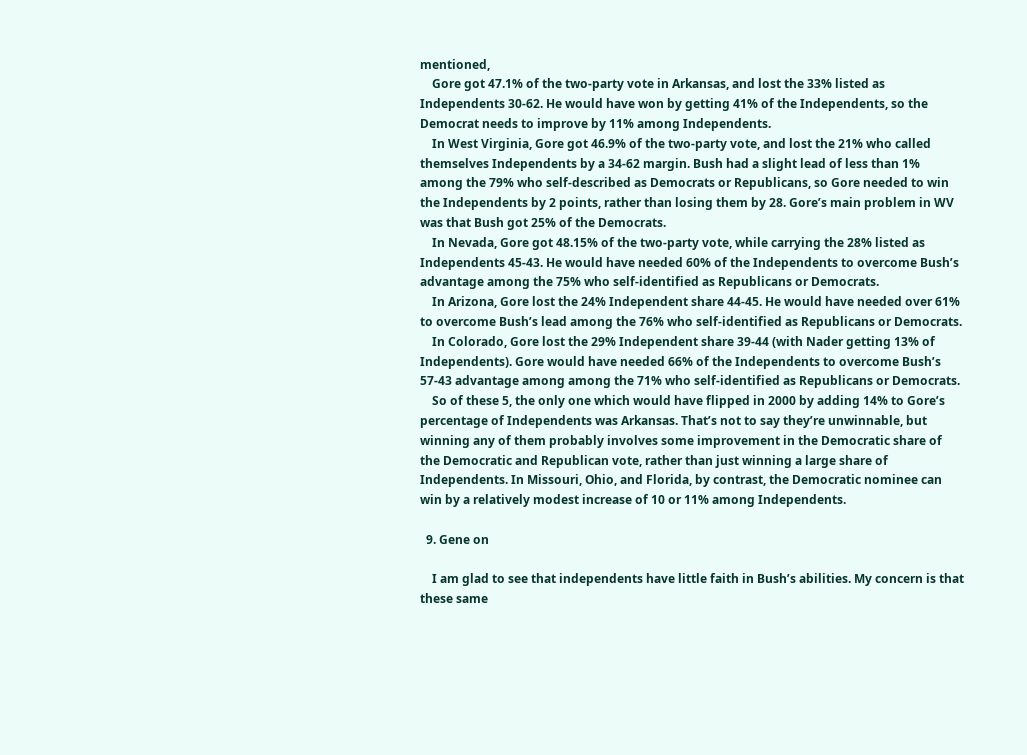mentioned,
    Gore got 47.1% of the two-party vote in Arkansas, and lost the 33% listed as Independents 30-62. He would have won by getting 41% of the Independents, so the Democrat needs to improve by 11% among Independents.
    In West Virginia, Gore got 46.9% of the two-party vote, and lost the 21% who called themselves Independents by a 34-62 margin. Bush had a slight lead of less than 1% among the 79% who self-described as Democrats or Republicans, so Gore needed to win the Independents by 2 points, rather than losing them by 28. Gore’s main problem in WV was that Bush got 25% of the Democrats.
    In Nevada, Gore got 48.15% of the two-party vote, while carrying the 28% listed as Independents 45-43. He would have needed 60% of the Independents to overcome Bush’s advantage among the 75% who self-identified as Republicans or Democrats.
    In Arizona, Gore lost the 24% Independent share 44-45. He would have needed over 61% to overcome Bush’s lead among the 76% who self-identified as Republicans or Democrats.
    In Colorado, Gore lost the 29% Independent share 39-44 (with Nader getting 13% of Independents). Gore would have needed 66% of the Independents to overcome Bush’s 57-43 advantage among among the 71% who self-identified as Republicans or Democrats.
    So of these 5, the only one which would have flipped in 2000 by adding 14% to Gore’s percentage of Independents was Arkansas. That’s not to say they’re unwinnable, but winning any of them probably involves some improvement in the Democratic share of the Democratic and Republican vote, rather than just winning a large share of Independents. In Missouri, Ohio, and Florida, by contrast, the Democratic nominee can win by a relatively modest increase of 10 or 11% among Independents.

  9. Gene on

    I am glad to see that independents have little faith in Bush’s abilities. My concern is that these same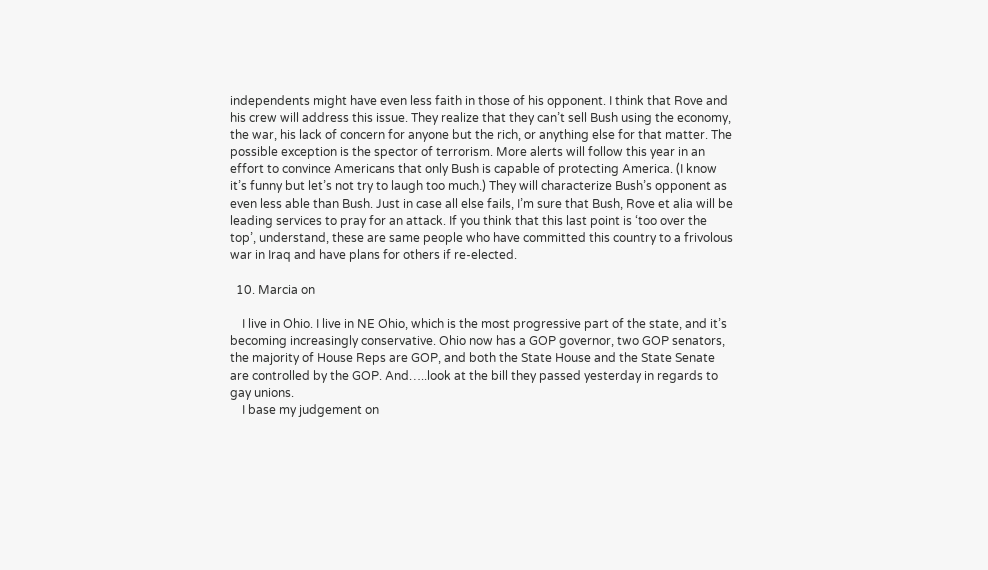independents might have even less faith in those of his opponent. I think that Rove and his crew will address this issue. They realize that they can’t sell Bush using the economy, the war, his lack of concern for anyone but the rich, or anything else for that matter. The possible exception is the spector of terrorism. More alerts will follow this year in an effort to convince Americans that only Bush is capable of protecting America. (I know it’s funny but let’s not try to laugh too much.) They will characterize Bush’s opponent as even less able than Bush. Just in case all else fails, I’m sure that Bush, Rove et alia will be leading services to pray for an attack. If you think that this last point is ‘too over the top’, understand, these are same people who have committed this country to a frivolous war in Iraq and have plans for others if re-elected.

  10. Marcia on

    I live in Ohio. I live in NE Ohio, which is the most progressive part of the state, and it’s becoming increasingly conservative. Ohio now has a GOP governor, two GOP senators, the majority of House Reps are GOP, and both the State House and the State Senate are controlled by the GOP. And…..look at the bill they passed yesterday in regards to gay unions.
    I base my judgement on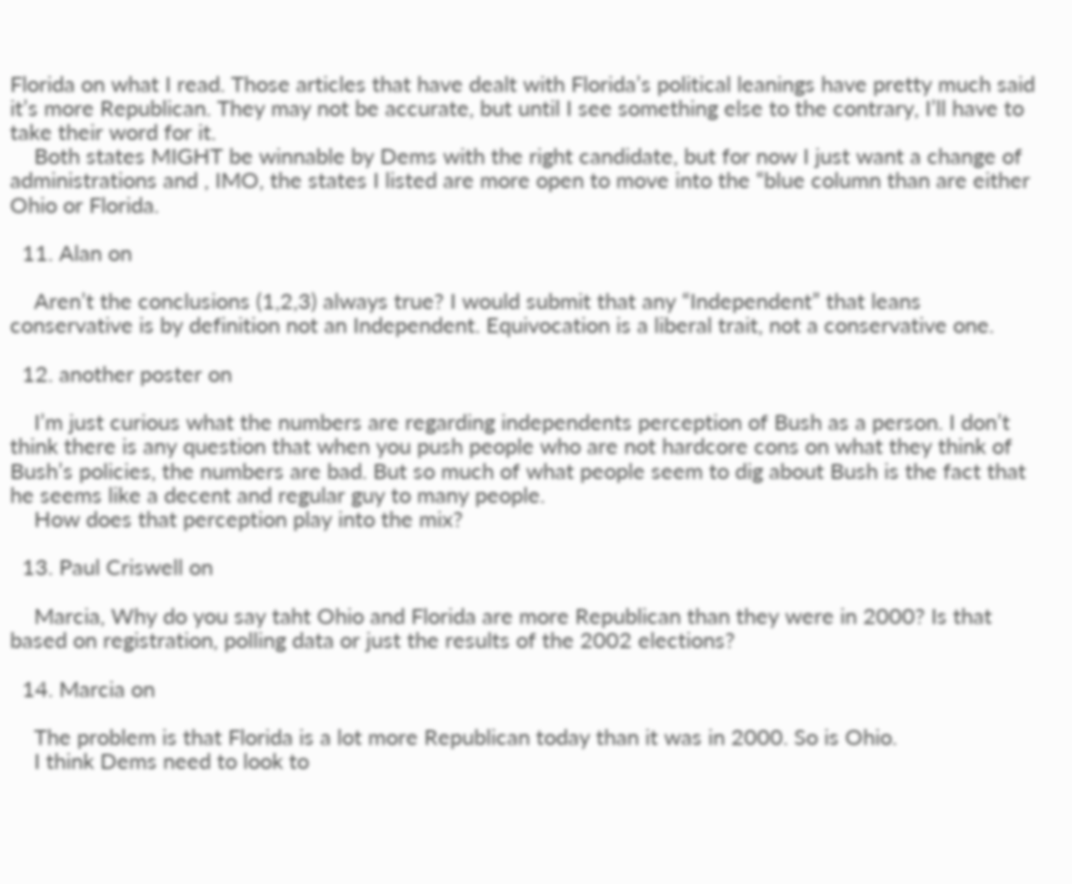Florida on what I read. Those articles that have dealt with Florida’s political leanings have pretty much said it’s more Republican. They may not be accurate, but until I see something else to the contrary, I’ll have to take their word for it.
    Both states MIGHT be winnable by Dems with the right candidate, but for now I just want a change of administrations and , IMO, the states I listed are more open to move into the “blue column than are either Ohio or Florida.

  11. Alan on

    Aren’t the conclusions (1,2,3) always true? I would submit that any “Independent” that leans conservative is by definition not an Independent. Equivocation is a liberal trait, not a conservative one.

  12. another poster on

    I’m just curious what the numbers are regarding independents perception of Bush as a person. I don’t think there is any question that when you push people who are not hardcore cons on what they think of Bush’s policies, the numbers are bad. But so much of what people seem to dig about Bush is the fact that he seems like a decent and regular guy to many people.
    How does that perception play into the mix?

  13. Paul Criswell on

    Marcia, Why do you say taht Ohio and Florida are more Republican than they were in 2000? Is that based on registration, polling data or just the results of the 2002 elections?

  14. Marcia on

    The problem is that Florida is a lot more Republican today than it was in 2000. So is Ohio.
    I think Dems need to look to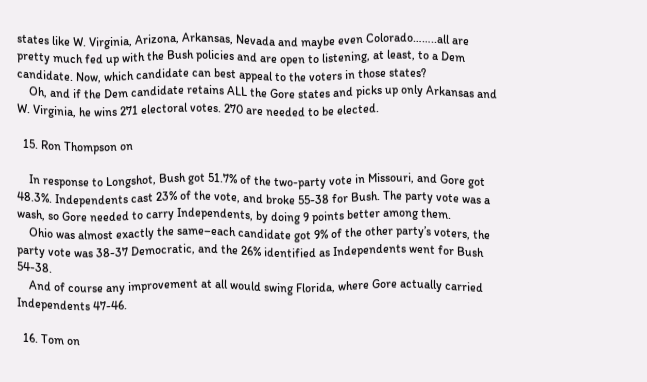states like W. Virginia, Arizona, Arkansas, Nevada and maybe even Colorado……..all are pretty much fed up with the Bush policies and are open to listening, at least, to a Dem candidate. Now, which candidate can best appeal to the voters in those states?
    Oh, and if the Dem candidate retains ALL the Gore states and picks up only Arkansas and W. Virginia, he wins 271 electoral votes. 270 are needed to be elected.

  15. Ron Thompson on

    In response to Longshot, Bush got 51.7% of the two-party vote in Missouri, and Gore got 48.3%. Independents cast 23% of the vote, and broke 55-38 for Bush. The party vote was a wash, so Gore needed to carry Independents, by doing 9 points better among them.
    Ohio was almost exactly the same–each candidate got 9% of the other party’s voters, the party vote was 38-37 Democratic, and the 26% identified as Independents went for Bush 54-38.
    And of course any improvement at all would swing Florida, where Gore actually carried Independents 47-46.

  16. Tom on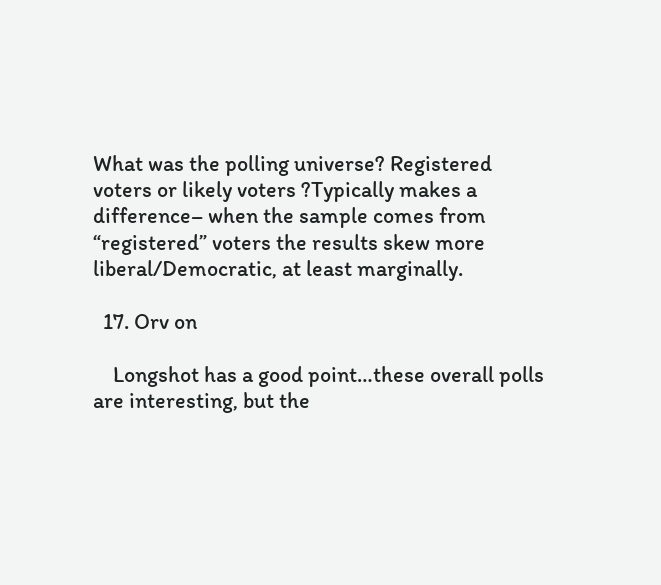What was the polling universe? Registered voters or likely voters ?Typically makes a difference– when the sample comes from “registered” voters the results skew more liberal/Democratic, at least marginally.

  17. Orv on

    Longshot has a good point…these overall polls are interesting, but the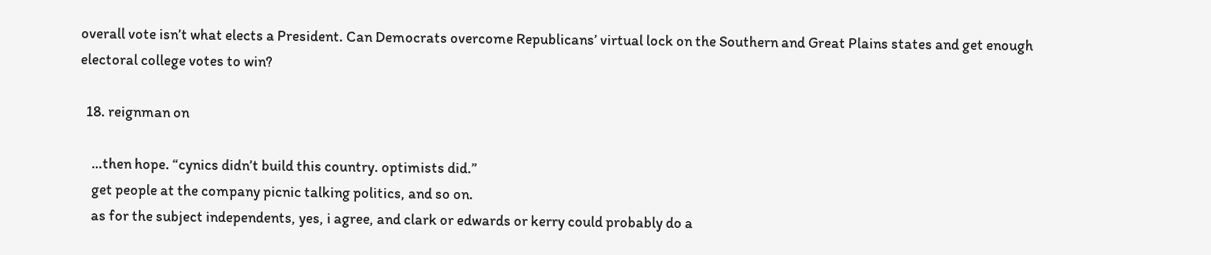overall vote isn’t what elects a President. Can Democrats overcome Republicans’ virtual lock on the Southern and Great Plains states and get enough electoral college votes to win?

  18. reignman on

    …then hope. “cynics didn’t build this country. optimists did.”
    get people at the company picnic talking politics, and so on.
    as for the subject independents, yes, i agree, and clark or edwards or kerry could probably do a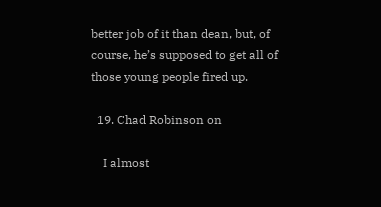better job of it than dean, but, of course, he’s supposed to get all of those young people fired up.

  19. Chad Robinson on

    I almost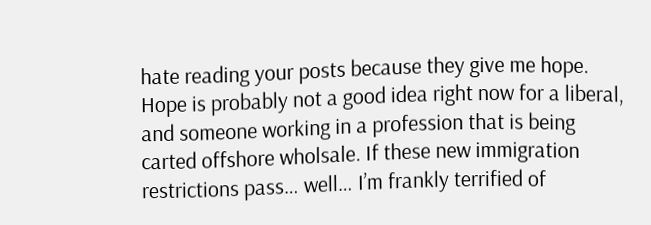hate reading your posts because they give me hope. Hope is probably not a good idea right now for a liberal, and someone working in a profession that is being carted offshore wholsale. If these new immigration restrictions pass… well… I’m frankly terrified of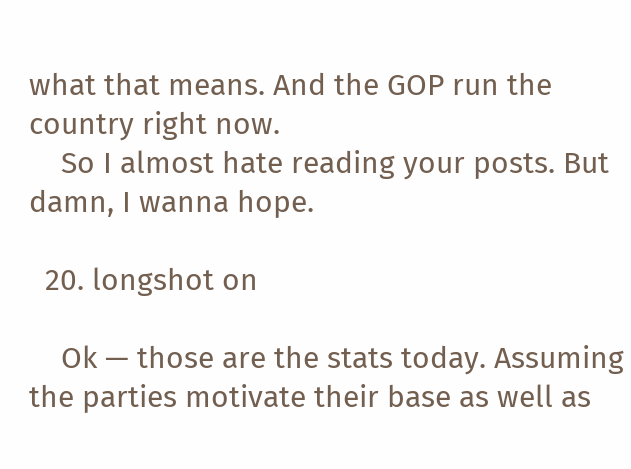what that means. And the GOP run the country right now.
    So I almost hate reading your posts. But damn, I wanna hope.

  20. longshot on

    Ok — those are the stats today. Assuming the parties motivate their base as well as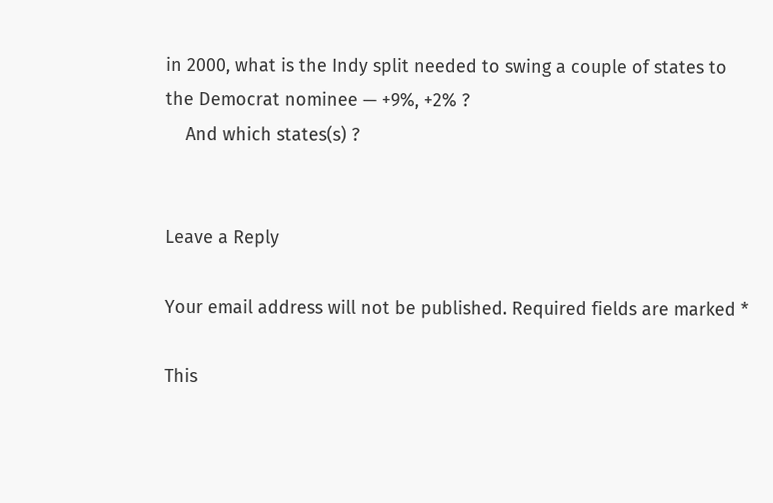in 2000, what is the Indy split needed to swing a couple of states to the Democrat nominee — +9%, +2% ?
    And which states(s) ?


Leave a Reply

Your email address will not be published. Required fields are marked *

This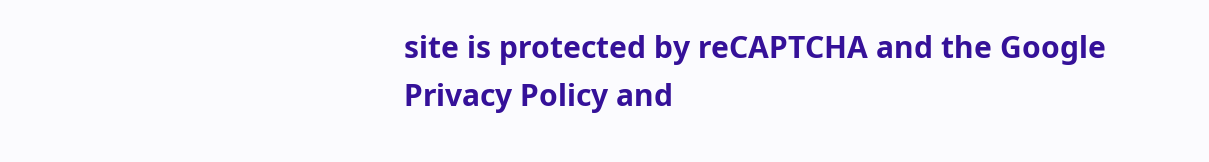site is protected by reCAPTCHA and the Google Privacy Policy and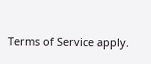Terms of Service apply.